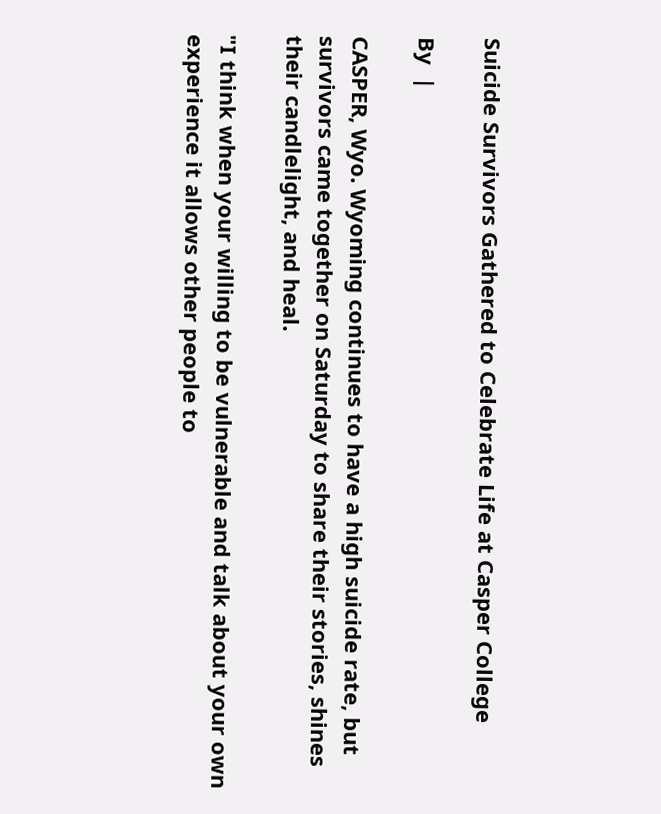Suicide Survivors Gathered to Celebrate Life at Casper College

By  |

CASPER, Wyo. Wyoming continues to have a high suicide rate, but survivors came together on Saturday to share their stories, shines their candlelight, and heal.

"I think when your willing to be vulnerable and talk about your own experience it allows other people to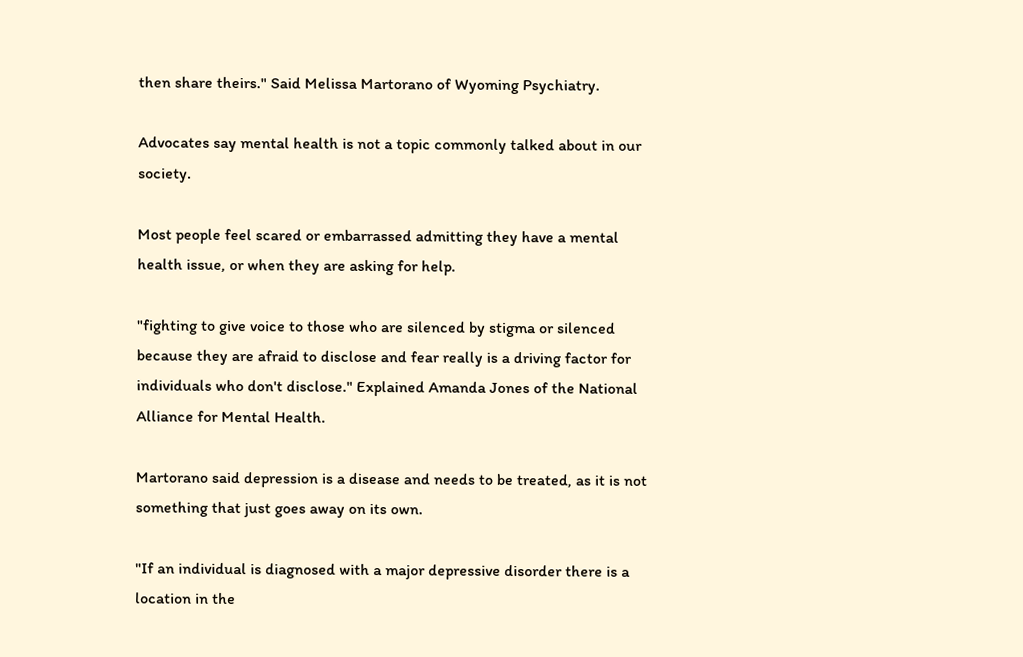then share theirs." Said Melissa Martorano of Wyoming Psychiatry.

Advocates say mental health is not a topic commonly talked about in our society.

Most people feel scared or embarrassed admitting they have a mental health issue, or when they are asking for help.

"fighting to give voice to those who are silenced by stigma or silenced because they are afraid to disclose and fear really is a driving factor for individuals who don't disclose." Explained Amanda Jones of the National Alliance for Mental Health.

Martorano said depression is a disease and needs to be treated, as it is not something that just goes away on its own.

"If an individual is diagnosed with a major depressive disorder there is a location in the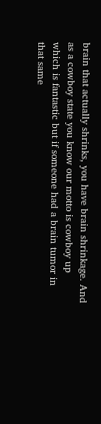brain that actually shrinks, you have brain shrinkage. And as a cowboy state you know our motto is cowboy up which is fantastic but if someone had a brain tumor in that same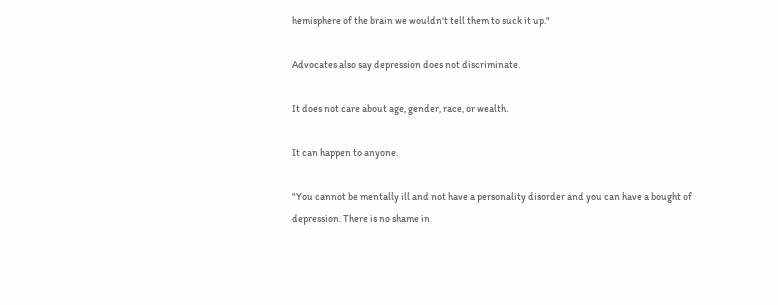hemisphere of the brain we wouldn't tell them to suck it up."

Advocates also say depression does not discriminate.

It does not care about age, gender, race, or wealth.

It can happen to anyone.

"You cannot be mentally ill and not have a personality disorder and you can have a bought of depression. There is no shame in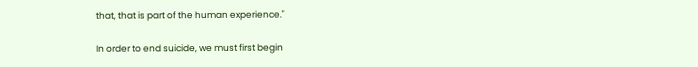that, that is part of the human experience."

In order to end suicide, we must first begin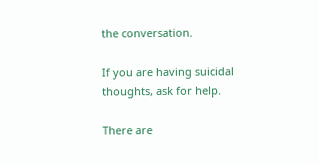the conversation.

If you are having suicidal thoughts, ask for help.

There are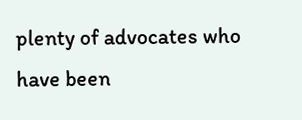plenty of advocates who have been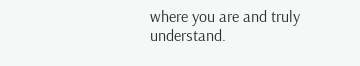where you are and truly understand.